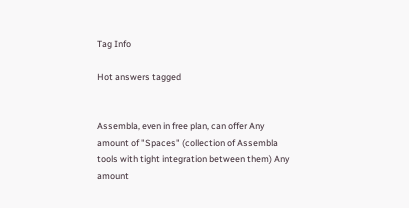Tag Info

Hot answers tagged


Assembla, even in free plan, can offer Any amount of "Spaces" (collection of Assembla tools with tight integration between them) Any amount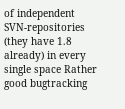of independent SVN-repositories (they have 1.8 already) in every single space Rather good bugtracking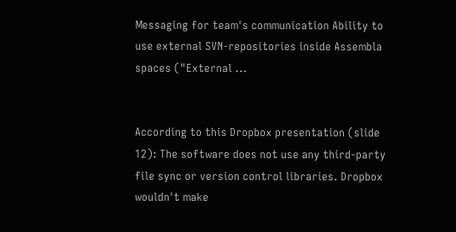Messaging for team's communication Ability to use external SVN-repositories inside Assembla spaces ("External ...


According to this Dropbox presentation (slide 12): The software does not use any third-party file sync or version control libraries. Dropbox wouldn't make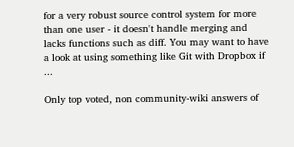for a very robust source control system for more than one user - it doesn't handle merging and lacks functions such as diff. You may want to have a look at using something like Git with Dropbox if ...

Only top voted, non community-wiki answers of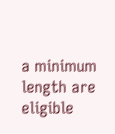a minimum length are eligible